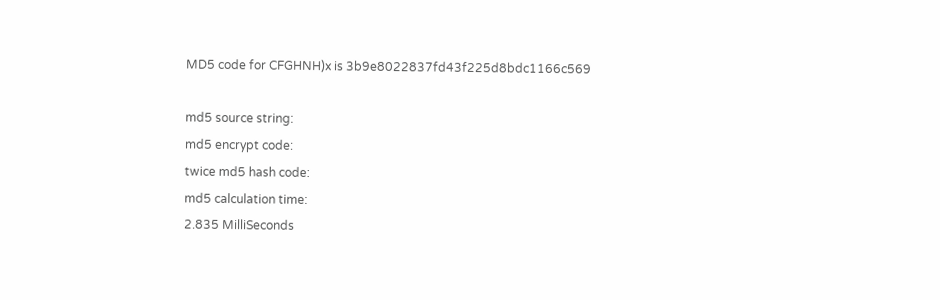MD5 code for CFGHNH)x is 3b9e8022837fd43f225d8bdc1166c569

md5 source string:
md5 encrypt code:
twice md5 hash code:
md5 calculation time:
2.835 MilliSeconds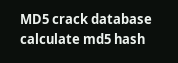MD5 crack database calculate md5 hash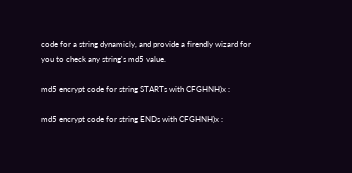code for a string dynamicly, and provide a firendly wizard for you to check any string's md5 value.

md5 encrypt code for string STARTs with CFGHNH)x :

md5 encrypt code for string ENDs with CFGHNH)x :